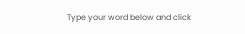Type your word below and click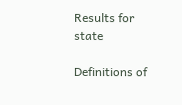Results for state

Definitions of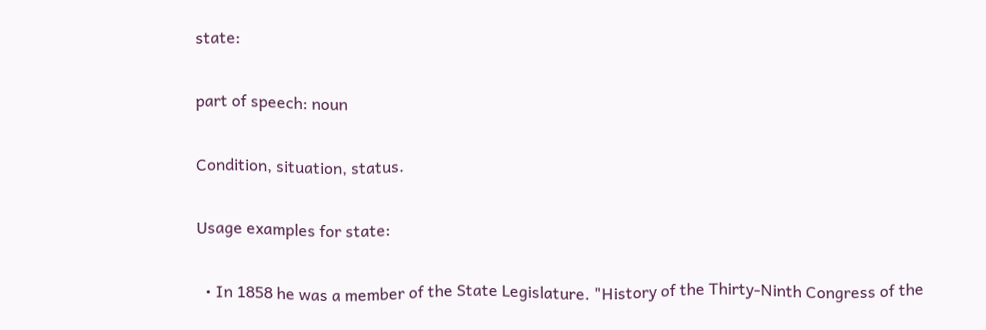state:

part of speech: noun

Condition, situation, status.

Usage examples for state:

  • In 1858 he was a member of the State Legislature. "History of the Thirty-Ninth Congress of the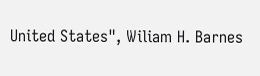United States", Wiliam H. Barnes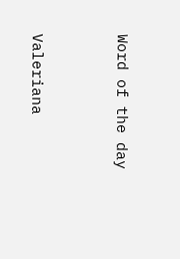Word of the day


Valeriana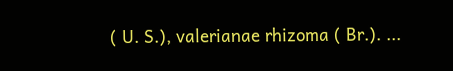( U. S.), valerianae rhizoma ( Br.). ...